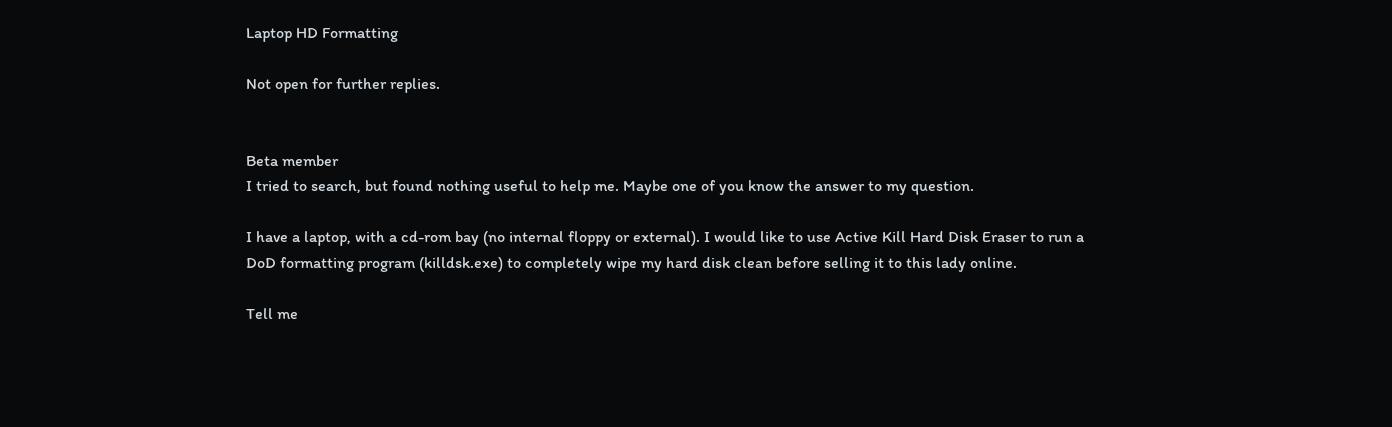Laptop HD Formatting

Not open for further replies.


Beta member
I tried to search, but found nothing useful to help me. Maybe one of you know the answer to my question.

I have a laptop, with a cd-rom bay (no internal floppy or external). I would like to use Active Kill Hard Disk Eraser to run a DoD formatting program (killdsk.exe) to completely wipe my hard disk clean before selling it to this lady online.

Tell me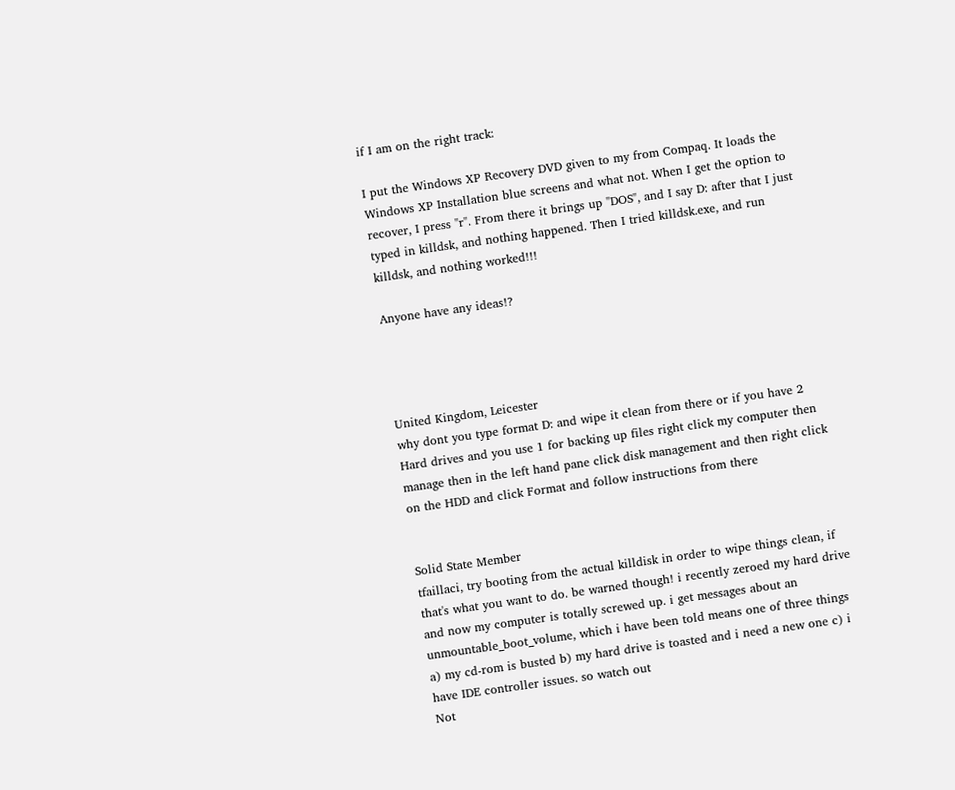if I am on the right track:

I put the Windows XP Recovery DVD given to my from Compaq. It loads the Windows XP Installation blue screens and what not. When I get the option to recover, I press "r". From there it brings up "DOS", and I say D: after that I just typed in killdsk, and nothing happened. Then I tried killdsk.exe, and run killdsk, and nothing worked!!!

Anyone have any ideas!?




United Kingdom, Leicester
why dont you type format D: and wipe it clean from there or if you have 2 Hard drives and you use 1 for backing up files right click my computer then manage then in the left hand pane click disk management and then right click on the HDD and click Format and follow instructions from there


Solid State Member
tfaillaci, try booting from the actual killdisk in order to wipe things clean, if that's what you want to do. be warned though! i recently zeroed my hard drive and now my computer is totally screwed up. i get messages about an unmountable_boot_volume, which i have been told means one of three things a) my cd-rom is busted b) my hard drive is toasted and i need a new one c) i have IDE controller issues. so watch out
Not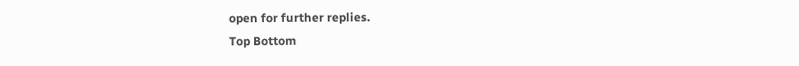open for further replies.
Top Bottom